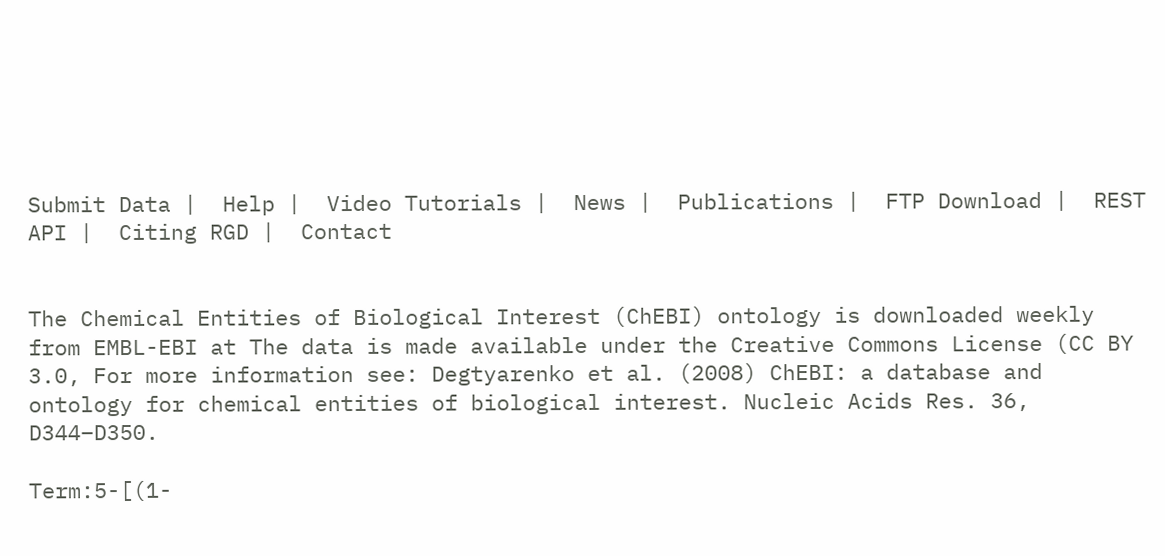Submit Data |  Help |  Video Tutorials |  News |  Publications |  FTP Download |  REST API |  Citing RGD |  Contact


The Chemical Entities of Biological Interest (ChEBI) ontology is downloaded weekly from EMBL-EBI at The data is made available under the Creative Commons License (CC BY 3.0, For more information see: Degtyarenko et al. (2008) ChEBI: a database and ontology for chemical entities of biological interest. Nucleic Acids Res. 36, D344–D350.

Term:5-[(1-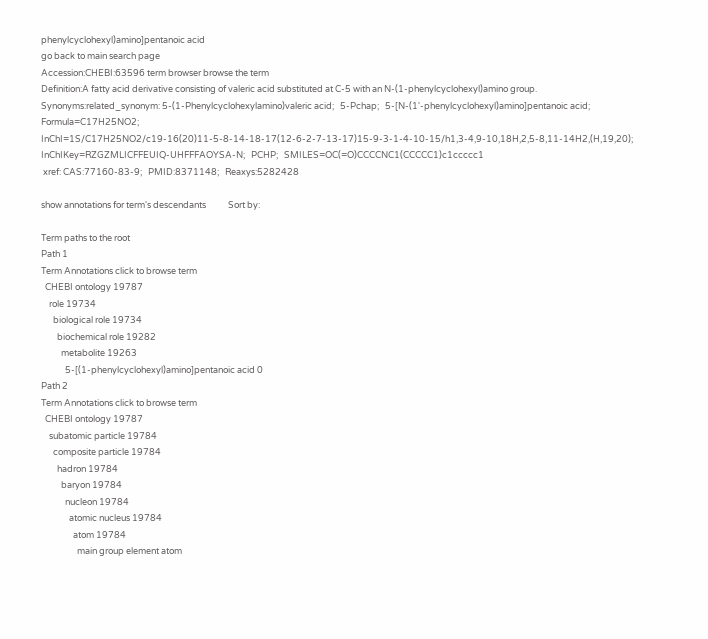phenylcyclohexyl)amino]pentanoic acid
go back to main search page
Accession:CHEBI:63596 term browser browse the term
Definition:A fatty acid derivative consisting of valeric acid substituted at C-5 with an N-(1-phenylcyclohexyl)amino group.
Synonyms:related_synonym: 5-(1-Phenylcyclohexylamino)valeric acid;   5-Pchap;   5-[N-(1'-phenylcyclohexyl)amino]pentanoic acid;   Formula=C17H25NO2;   InChI=1S/C17H25NO2/c19-16(20)11-5-8-14-18-17(12-6-2-7-13-17)15-9-3-1-4-10-15/h1,3-4,9-10,18H,2,5-8,11-14H2,(H,19,20);   InChIKey=RZGZMLICFFEUIQ-UHFFFAOYSA-N;   PCHP;   SMILES=OC(=O)CCCCNC1(CCCCC1)c1ccccc1
 xref: CAS:77160-83-9;   PMID:8371148;   Reaxys:5282428

show annotations for term's descendants           Sort by:

Term paths to the root
Path 1
Term Annotations click to browse term
  CHEBI ontology 19787
    role 19734
      biological role 19734
        biochemical role 19282
          metabolite 19263
            5-[(1-phenylcyclohexyl)amino]pentanoic acid 0
Path 2
Term Annotations click to browse term
  CHEBI ontology 19787
    subatomic particle 19784
      composite particle 19784
        hadron 19784
          baryon 19784
            nucleon 19784
              atomic nucleus 19784
                atom 19784
                  main group element atom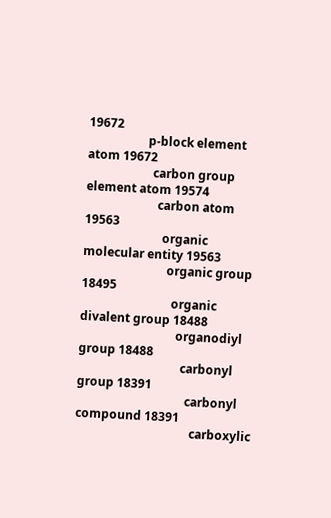19672
                    p-block element atom 19672
                      carbon group element atom 19574
                        carbon atom 19563
                          organic molecular entity 19563
                            organic group 18495
                              organic divalent group 18488
                                organodiyl group 18488
                                  carbonyl group 18391
                                    carbonyl compound 18391
                                      carboxylic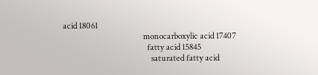acid 18061
                                        monocarboxylic acid 17407
                                          fatty acid 15845
                                            saturated fatty acid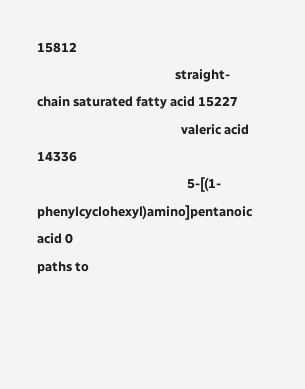15812
                                              straight-chain saturated fatty acid 15227
                                                valeric acid 14336
                                                  5-[(1-phenylcyclohexyl)amino]pentanoic acid 0
paths to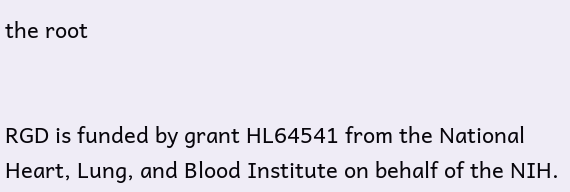the root


RGD is funded by grant HL64541 from the National Heart, Lung, and Blood Institute on behalf of the NIH.